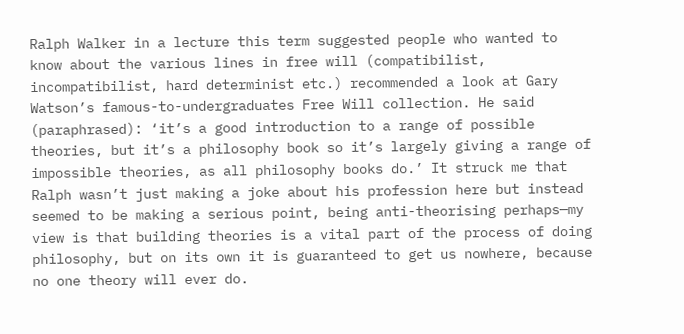Ralph Walker in a lecture this term suggested people who wanted to know about the various lines in free will (compatibilist, incompatibilist, hard determinist etc.) recommended a look at Gary Watson’s famous-to-undergraduates Free Will collection. He said (paraphrased): ‘it’s a good introduction to a range of possible theories, but it’s a philosophy book so it’s largely giving a range of impossible theories, as all philosophy books do.’ It struck me that Ralph wasn’t just making a joke about his profession here but instead seemed to be making a serious point, being anti-theorising perhaps—my view is that building theories is a vital part of the process of doing philosophy, but on its own it is guaranteed to get us nowhere, because no one theory will ever do.